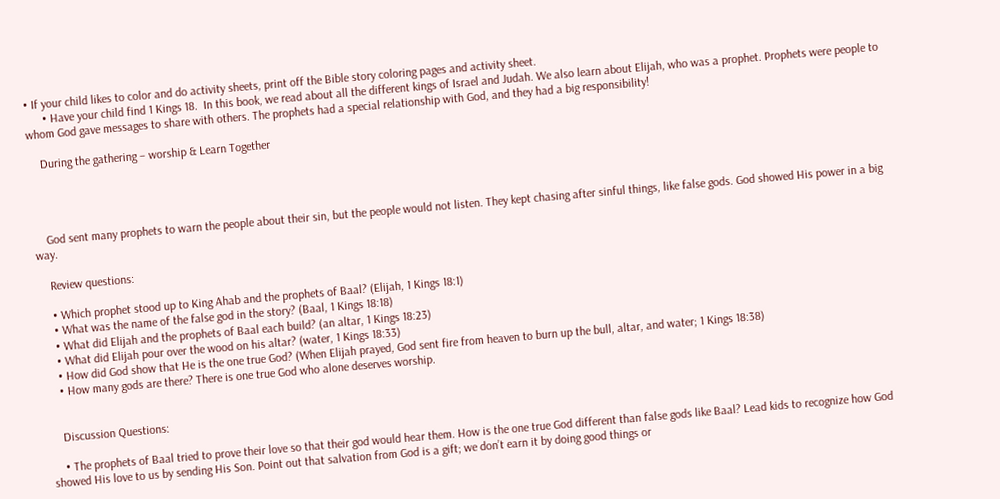• If your child likes to color and do activity sheets, print off the Bible story coloring pages and activity sheet.
      • Have your child find 1 Kings 18.  In this book, we read about all the different kings of Israel and Judah. We also learn about Elijah, who was a prophet. Prophets were people to whom God gave messages to share with others. The prophets had a special relationship with God, and they had a big responsibility!

    During the gathering – worship & Learn Together




    God sent many prophets to warn the people about their sin, but the people would not listen. They kept chasing after sinful things, like false gods. God showed His power in a big way.

    Review questions:

    • Which prophet stood up to King Ahab and the prophets of Baal? (Elijah, 1 Kings 18:1)
    • What was the name of the false god in the story? (Baal, 1 Kings 18:18)
    • What did Elijah and the prophets of Baal each build? (an altar, 1 Kings 18:23)
    • What did Elijah pour over the wood on his altar? (water, 1 Kings 18:33)
    • How did God show that He is the one true God? (When Elijah prayed, God sent fire from heaven to burn up the bull, altar, and water; 1 Kings 18:38)
    • How many gods are there? There is one true God who alone deserves worship.


    Discussion Questions:

    • The prophets of Baal tried to prove their love so that their god would hear them. How is the one true God different than false gods like Baal? Lead kids to recognize how God showed His love to us by sending His Son. Point out that salvation from God is a gift; we don’t earn it by doing good things or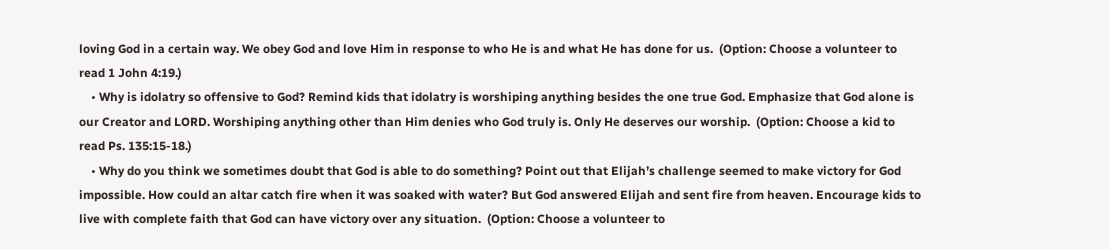loving God in a certain way. We obey God and love Him in response to who He is and what He has done for us.  (Option: Choose a volunteer to read 1 John 4:19.)
    • Why is idolatry so offensive to God? Remind kids that idolatry is worshiping anything besides the one true God. Emphasize that God alone is our Creator and LORD. Worshiping anything other than Him denies who God truly is. Only He deserves our worship.  (Option: Choose a kid to read Ps. 135:15-18.)
    • Why do you think we sometimes doubt that God is able to do something? Point out that Elijah’s challenge seemed to make victory for God impossible. How could an altar catch fire when it was soaked with water? But God answered Elijah and sent fire from heaven. Encourage kids to live with complete faith that God can have victory over any situation.  (Option: Choose a volunteer to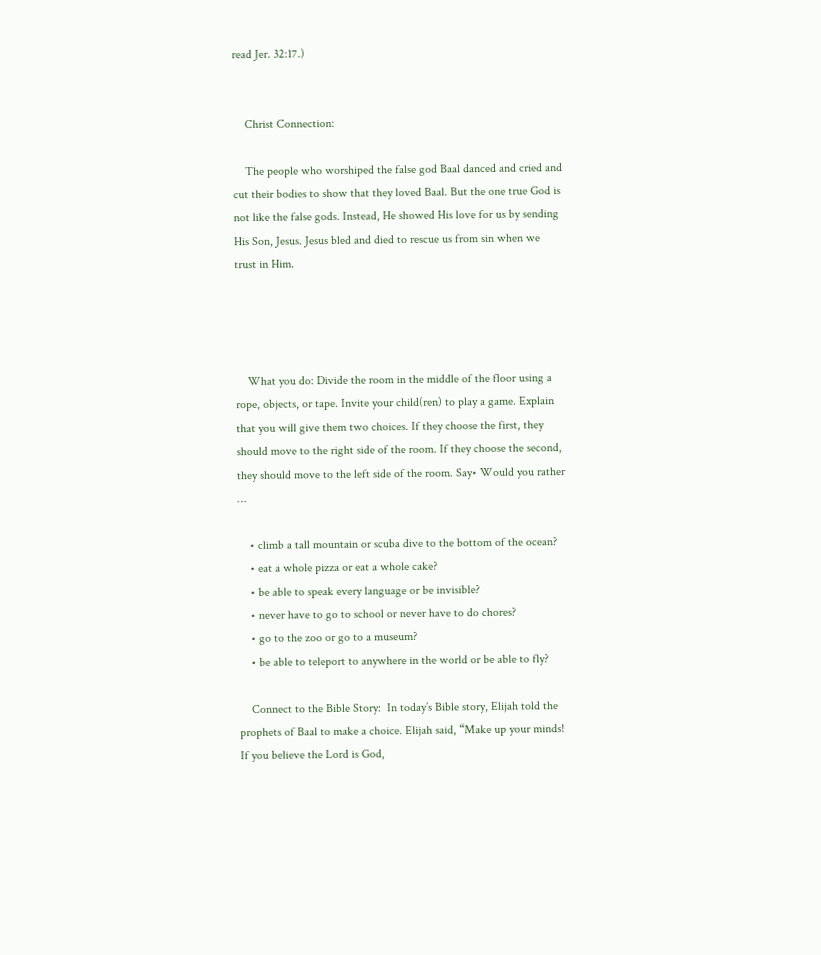read Jer. 32:17.)


    Christ Connection:

    The people who worshiped the false god Baal danced and cried and cut their bodies to show that they loved Baal. But the one true God is not like the false gods. Instead, He showed His love for us by sending His Son, Jesus. Jesus bled and died to rescue us from sin when we trust in Him.




    What you do: Divide the room in the middle of the floor using a rope, objects, or tape. Invite your child(ren) to play a game. Explain that you will give them two choices. If they choose the first, they should move to the right side of the room. If they choose the second, they should move to the left side of the room. Say• Would you rather …

    • climb a tall mountain or scuba dive to the bottom of the ocean?
    • eat a whole pizza or eat a whole cake?
    • be able to speak every language or be invisible?
    • never have to go to school or never have to do chores?
    • go to the zoo or go to a museum?
    • be able to teleport to anywhere in the world or be able to fly?

    Connect to the Bible Story:  In today’s Bible story, Elijah told the prophets of Baal to make a choice. Elijah said, “Make up your minds! If you believe the Lord is God,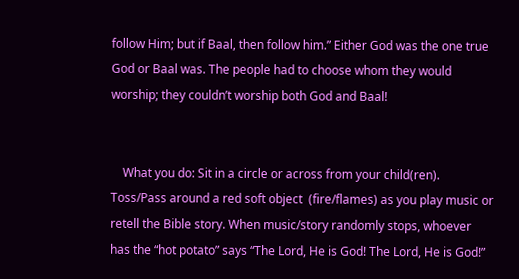follow Him; but if Baal, then follow him.” Either God was the one true God or Baal was. The people had to choose whom they would worship; they couldn’t worship both God and Baal!


    What you do: Sit in a circle or across from your child(ren). Toss/Pass around a red soft object  (fire/flames) as you play music or retell the Bible story. When music/story randomly stops, whoever has the “hot potato” says “The Lord, He is God! The Lord, He is God!”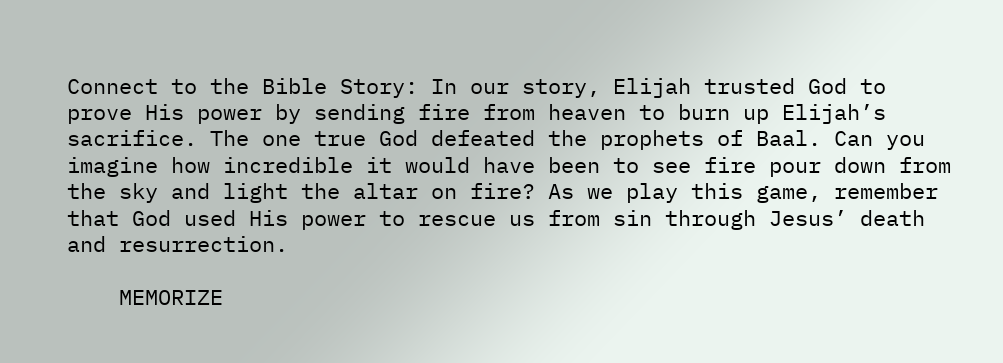Connect to the Bible Story: In our story, Elijah trusted God to prove His power by sending fire from heaven to burn up Elijah’s sacrifice. The one true God defeated the prophets of Baal. Can you imagine how incredible it would have been to see fire pour down from the sky and light the altar on fire? As we play this game, remember that God used His power to rescue us from sin through Jesus’ death and resurrection.

    MEMORIZE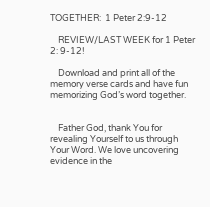TOGETHER:  1 Peter 2:9-12

    REVIEW/LAST WEEK for 1 Peter 2: 9-12!

    Download and print all of the memory verse cards and have fun memorizing God’s word together.


    Father God, thank You for revealing Yourself to us through Your Word. We love uncovering evidence in the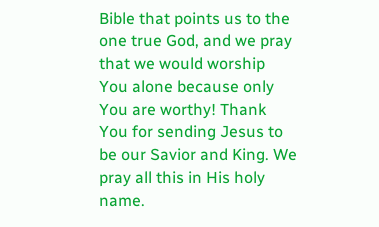Bible that points us to the one true God, and we pray that we would worship You alone because only You are worthy! Thank You for sending Jesus to be our Savior and King. We pray all this in His holy name.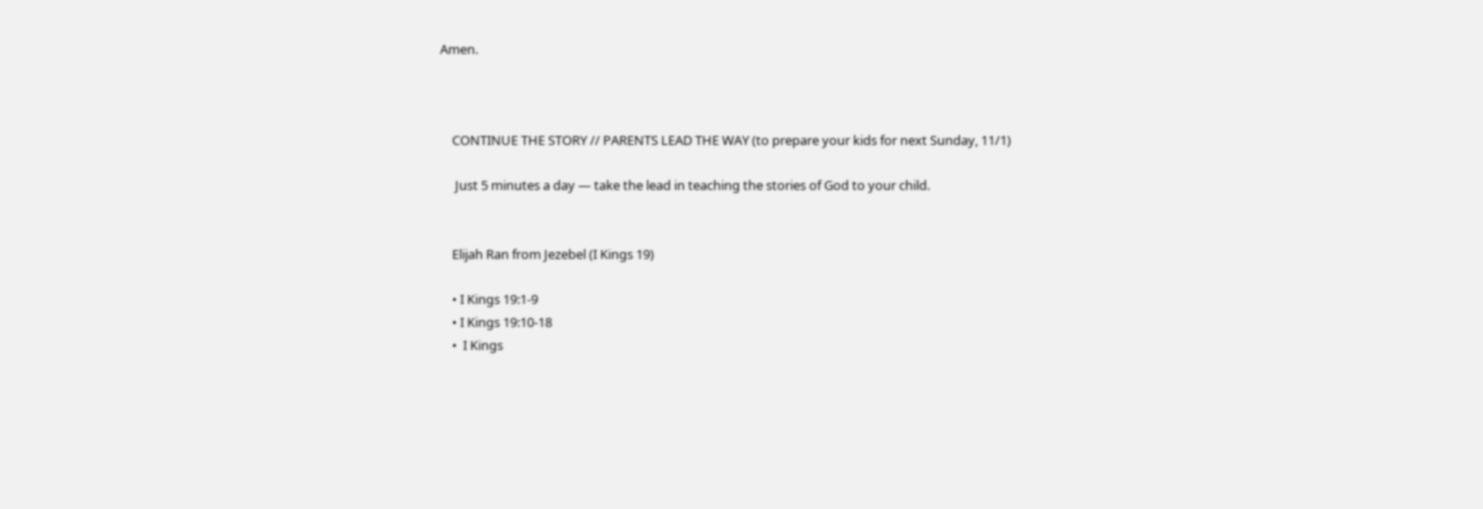Amen.



    CONTINUE THE STORY // PARENTS LEAD THE WAY (to prepare your kids for next Sunday, 11/1)

     Just 5 minutes a day — take the lead in teaching the stories of God to your child.


    Elijah Ran from Jezebel (I Kings 19)

    • I Kings 19:1-9
    • I Kings 19:10-18
    •  I Kings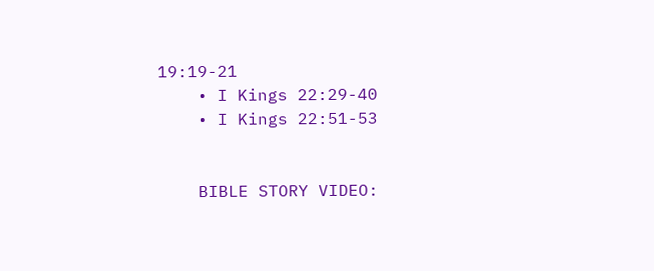19:19-21
    • I Kings 22:29-40
    • I Kings 22:51-53


    BIBLE STORY VIDEO: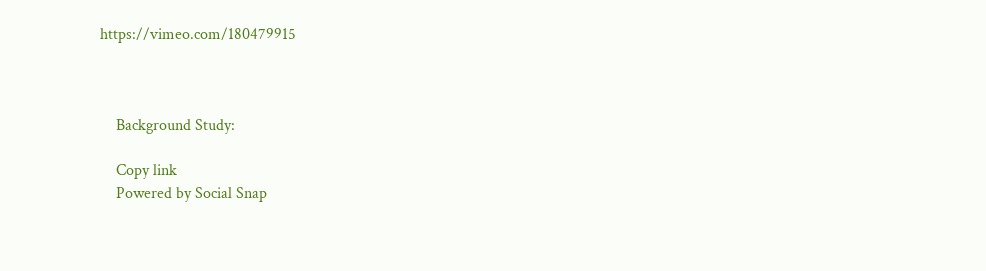https://vimeo.com/180479915



    Background Study:

    Copy link
    Powered by Social Snap